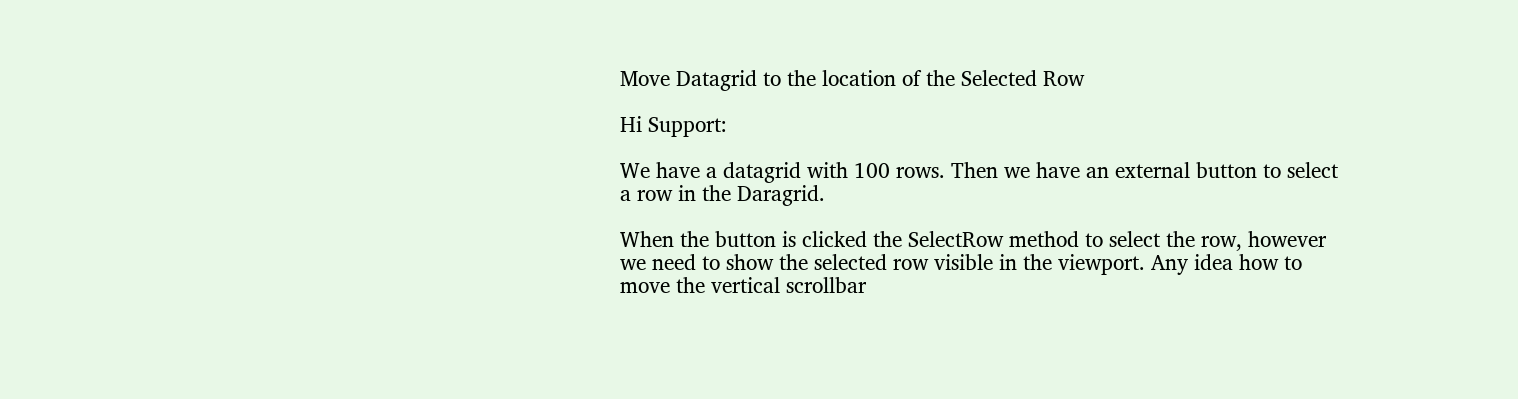Move Datagrid to the location of the Selected Row

Hi Support:

We have a datagrid with 100 rows. Then we have an external button to select a row in the Daragrid.

When the button is clicked the SelectRow method to select the row, however we need to show the selected row visible in the viewport. Any idea how to move the vertical scrollbar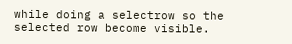while doing a selectrow so the selected row become visible.